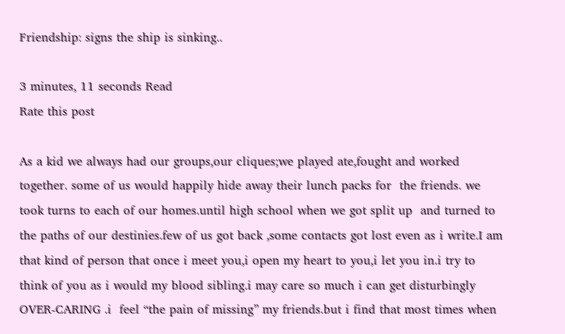Friendship: signs the ship is sinking..

3 minutes, 11 seconds Read
Rate this post

As a kid we always had our groups,our cliques;we played ate,fought and worked together. some of us would happily hide away their lunch packs for  the friends. we took turns to each of our homes.until high school when we got split up  and turned to the paths of our destinies.few of us got back ,some contacts got lost even as i write.I am that kind of person that once i meet you,i open my heart to you,i let you in.i try to think of you as i would my blood sibling.i may care so much i can get disturbingly OVER-CARING .i  feel “the pain of missing” my friends.but i find that most times when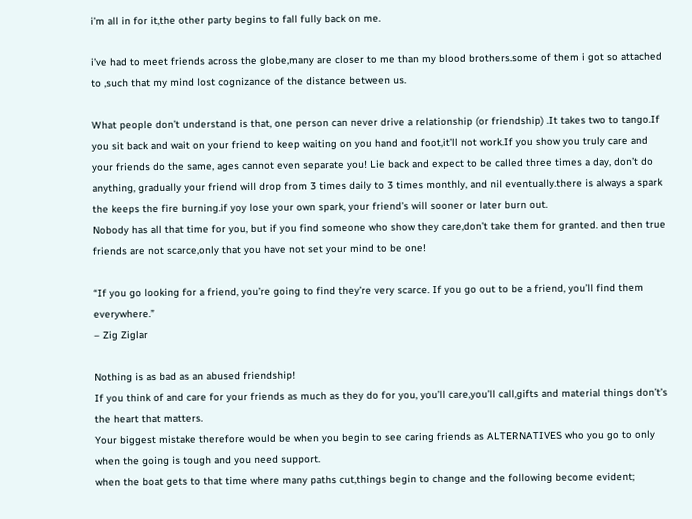i’m all in for it,the other party begins to fall fully back on me.

i’ve had to meet friends across the globe,many are closer to me than my blood brothers.some of them i got so attached to ,such that my mind lost cognizance of the distance between us.

What people don’t understand is that, one person can never drive a relationship (or friendship) .It takes two to tango.If you sit back and wait on your friend to keep waiting on you hand and foot,it’ll not work.If you show you truly care and your friends do the same, ages cannot even separate you! Lie back and expect to be called three times a day, don’t do anything, gradually your friend will drop from 3 times daily to 3 times monthly, and nil eventually.there is always a spark the keeps the fire burning.if yoy lose your own spark, your friend’s will sooner or later burn out.
Nobody has all that time for you, but if you find someone who show they care,don’t take them for granted. and then true friends are not scarce,only that you have not set your mind to be one!

“If you go looking for a friend, you’re going to find they’re very scarce. If you go out to be a friend, you’ll find them everywhere.”
– Zig Ziglar

Nothing is as bad as an abused friendship!
If you think of and care for your friends as much as they do for you, you’ll care,you’ll call,gifts and material things don’t’s the heart that matters.
Your biggest mistake therefore would be when you begin to see caring friends as ALTERNATIVES who you go to only when the going is tough and you need support.
when the boat gets to that time where many paths cut,things begin to change and the following become evident;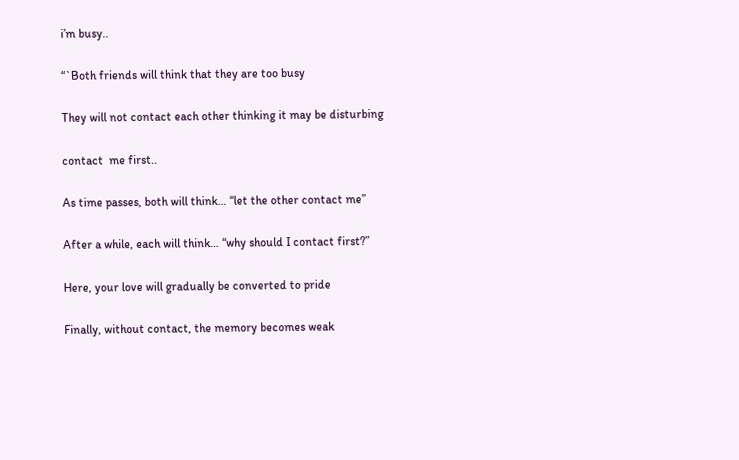i’m busy..

“`Both friends will think that they are too busy

They will not contact each other thinking it may be disturbing

contact  me first..

As time passes, both will think… “let the other contact me”

After a while, each will think… “why should I contact first?”

Here, your love will gradually be converted to pride

Finally, without contact, the memory becomes weak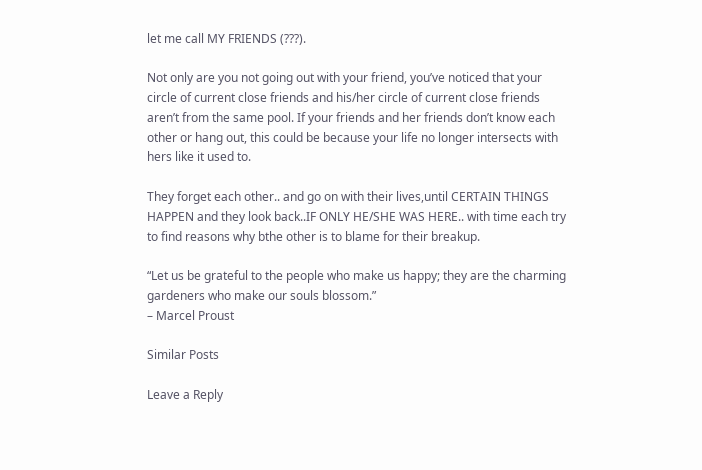let me call MY FRIENDS (???).

Not only are you not going out with your friend, you’ve noticed that your circle of current close friends and his/her circle of current close friends aren’t from the same pool. If your friends and her friends don’t know each other or hang out, this could be because your life no longer intersects with hers like it used to.

They forget each other.. and go on with their lives,until CERTAIN THINGS HAPPEN and they look back..IF ONLY HE/SHE WAS HERE.. with time each try to find reasons why bthe other is to blame for their breakup.

“Let us be grateful to the people who make us happy; they are the charming gardeners who make our souls blossom.”
– Marcel Proust

Similar Posts

Leave a Reply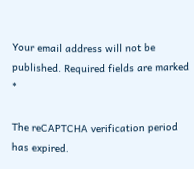Your email address will not be published. Required fields are marked *

The reCAPTCHA verification period has expired.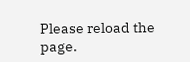Please reload the page.